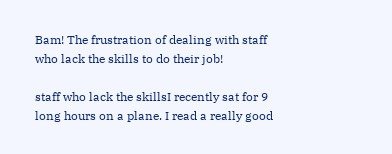Bam! The frustration of dealing with staff who lack the skills to do their job!

staff who lack the skillsI recently sat for 9 long hours on a plane. I read a really good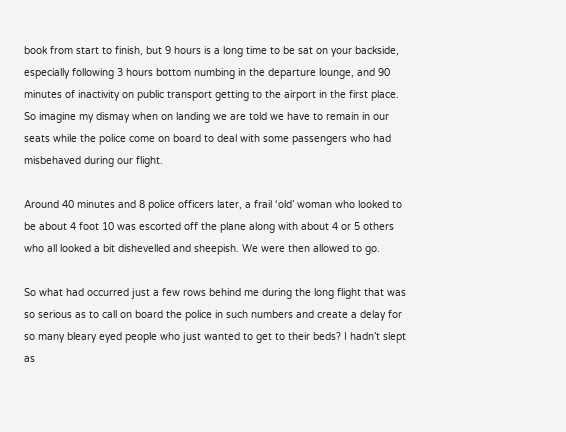book from start to finish, but 9 hours is a long time to be sat on your backside, especially following 3 hours bottom numbing in the departure lounge, and 90 minutes of inactivity on public transport getting to the airport in the first place. So imagine my dismay when on landing we are told we have to remain in our seats while the police come on board to deal with some passengers who had misbehaved during our flight.

Around 40 minutes and 8 police officers later, a frail ‘old’ woman who looked to be about 4 foot 10 was escorted off the plane along with about 4 or 5 others who all looked a bit dishevelled and sheepish. We were then allowed to go.

So what had occurred just a few rows behind me during the long flight that was so serious as to call on board the police in such numbers and create a delay for so many bleary eyed people who just wanted to get to their beds? I hadn’t slept as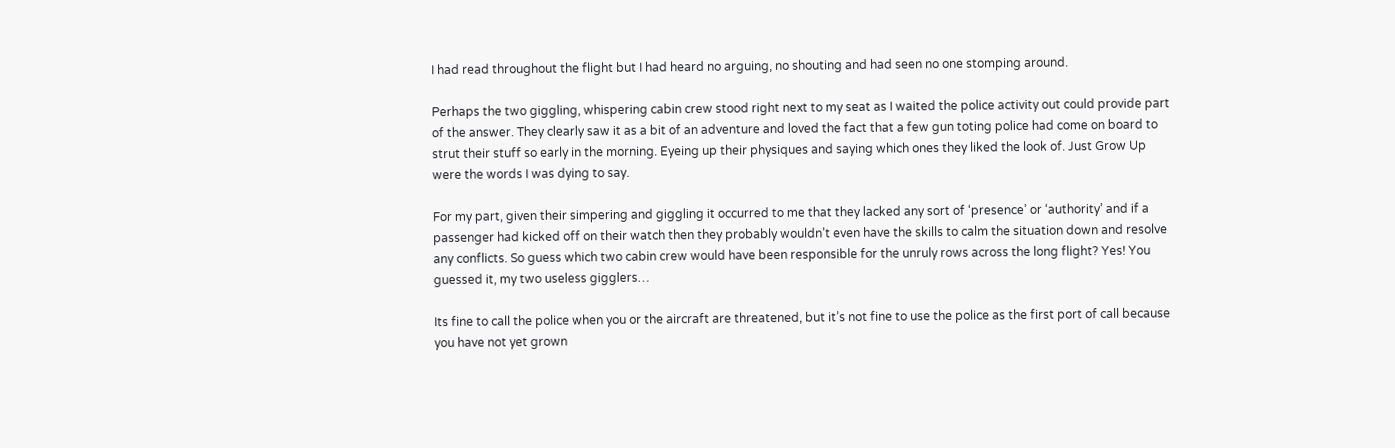I had read throughout the flight but I had heard no arguing, no shouting and had seen no one stomping around.

Perhaps the two giggling, whispering cabin crew stood right next to my seat as I waited the police activity out could provide part of the answer. They clearly saw it as a bit of an adventure and loved the fact that a few gun toting police had come on board to strut their stuff so early in the morning. Eyeing up their physiques and saying which ones they liked the look of. Just Grow Up were the words I was dying to say.

For my part, given their simpering and giggling it occurred to me that they lacked any sort of ‘presence’ or ‘authority’ and if a passenger had kicked off on their watch then they probably wouldn’t even have the skills to calm the situation down and resolve any conflicts. So guess which two cabin crew would have been responsible for the unruly rows across the long flight? Yes! You guessed it, my two useless gigglers…

Its fine to call the police when you or the aircraft are threatened, but it’s not fine to use the police as the first port of call because you have not yet grown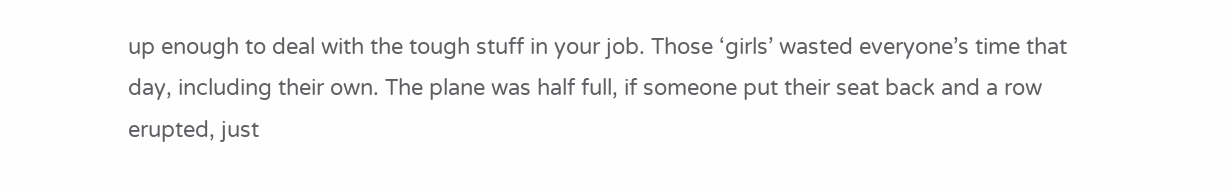up enough to deal with the tough stuff in your job. Those ‘girls’ wasted everyone’s time that day, including their own. The plane was half full, if someone put their seat back and a row erupted, just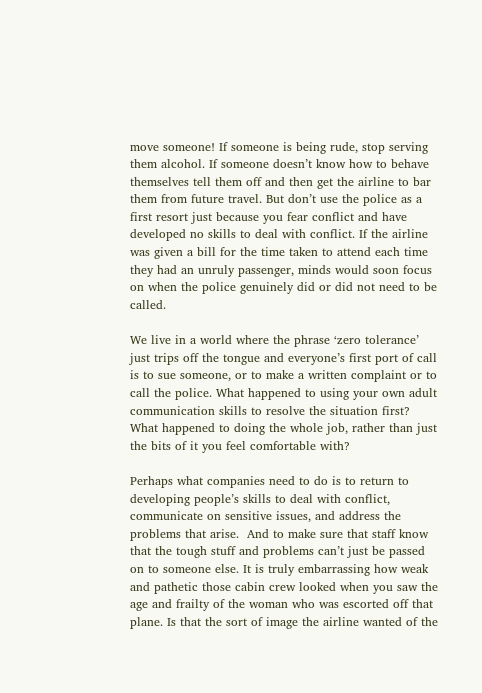move someone! If someone is being rude, stop serving them alcohol. If someone doesn’t know how to behave themselves tell them off and then get the airline to bar them from future travel. But don’t use the police as a first resort just because you fear conflict and have developed no skills to deal with conflict. If the airline was given a bill for the time taken to attend each time they had an unruly passenger, minds would soon focus on when the police genuinely did or did not need to be called.

We live in a world where the phrase ‘zero tolerance’ just trips off the tongue and everyone’s first port of call is to sue someone, or to make a written complaint or to call the police. What happened to using your own adult communication skills to resolve the situation first? What happened to doing the whole job, rather than just the bits of it you feel comfortable with?

Perhaps what companies need to do is to return to developing people’s skills to deal with conflict, communicate on sensitive issues, and address the problems that arise.  And to make sure that staff know that the tough stuff and problems can’t just be passed on to someone else. It is truly embarrassing how weak and pathetic those cabin crew looked when you saw the age and frailty of the woman who was escorted off that plane. Is that the sort of image the airline wanted of the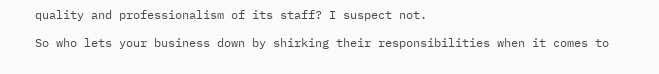quality and professionalism of its staff? I suspect not.

So who lets your business down by shirking their responsibilities when it comes to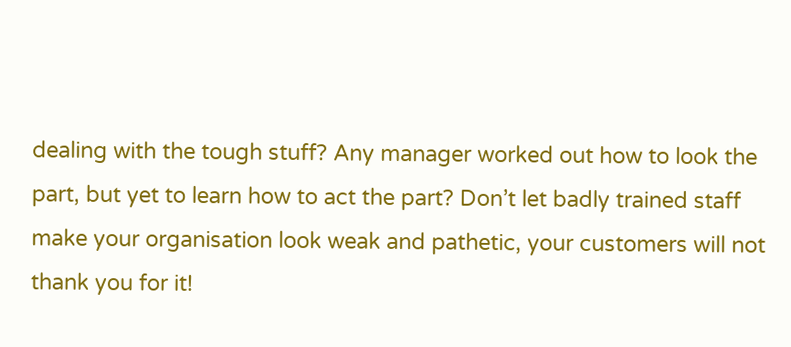dealing with the tough stuff? Any manager worked out how to look the part, but yet to learn how to act the part? Don’t let badly trained staff make your organisation look weak and pathetic, your customers will not thank you for it!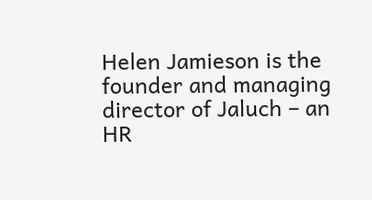Helen Jamieson is the founder and managing director of Jaluch – an HR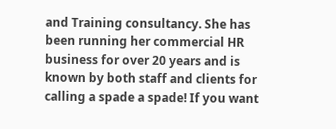and Training consultancy. She has been running her commercial HR business for over 20 years and is known by both staff and clients for calling a spade a spade! If you want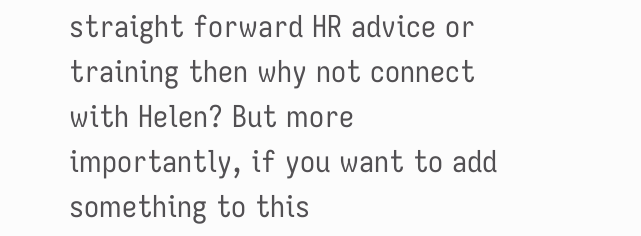straight forward HR advice or training then why not connect with Helen? But more importantly, if you want to add something to this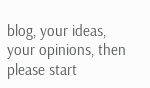blog, your ideas, your opinions, then please start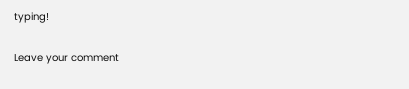typing!

Leave your comment